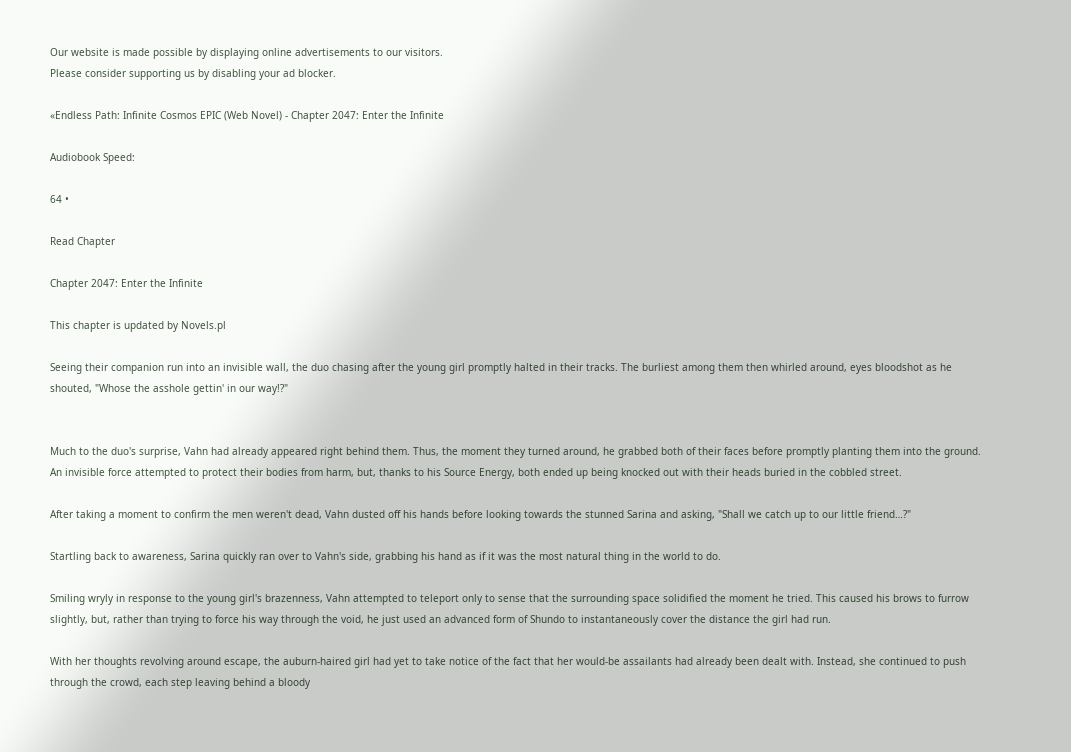Our website is made possible by displaying online advertisements to our visitors.
Please consider supporting us by disabling your ad blocker.

«Endless Path: Infinite Cosmos EPIC (Web Novel) - Chapter 2047: Enter the Infinite

Audiobook Speed:

64 •

Read Chapter

Chapter 2047: Enter the Infinite

This chapter is updated by Novels.pl

Seeing their companion run into an invisible wall, the duo chasing after the young girl promptly halted in their tracks. The burliest among them then whirled around, eyes bloodshot as he shouted, "Whose the asshole gettin' in our way!?"


Much to the duo's surprise, Vahn had already appeared right behind them. Thus, the moment they turned around, he grabbed both of their faces before promptly planting them into the ground. An invisible force attempted to protect their bodies from harm, but, thanks to his Source Energy, both ended up being knocked out with their heads buried in the cobbled street.

After taking a moment to confirm the men weren't dead, Vahn dusted off his hands before looking towards the stunned Sarina and asking, "Shall we catch up to our little friend…?"

Startling back to awareness, Sarina quickly ran over to Vahn's side, grabbing his hand as if it was the most natural thing in the world to do.

Smiling wryly in response to the young girl's brazenness, Vahn attempted to teleport only to sense that the surrounding space solidified the moment he tried. This caused his brows to furrow slightly, but, rather than trying to force his way through the void, he just used an advanced form of Shundo to instantaneously cover the distance the girl had run.

With her thoughts revolving around escape, the auburn-haired girl had yet to take notice of the fact that her would-be assailants had already been dealt with. Instead, she continued to push through the crowd, each step leaving behind a bloody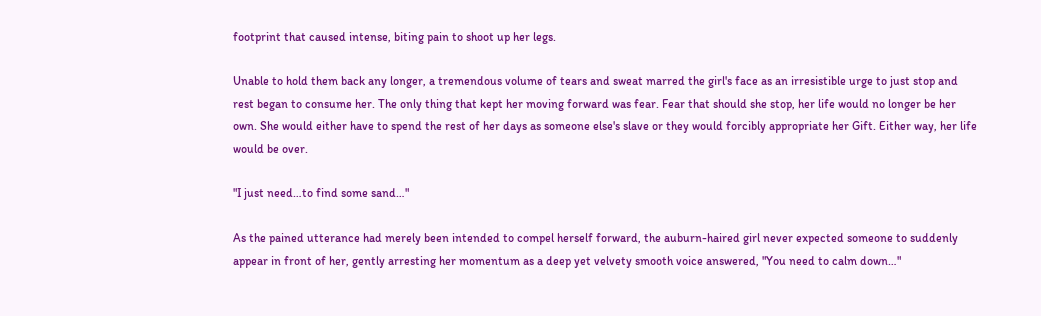footprint that caused intense, biting pain to shoot up her legs.

Unable to hold them back any longer, a tremendous volume of tears and sweat marred the girl's face as an irresistible urge to just stop and rest began to consume her. The only thing that kept her moving forward was fear. Fear that should she stop, her life would no longer be her own. She would either have to spend the rest of her days as someone else's slave or they would forcibly appropriate her Gift. Either way, her life would be over.

"I just need…to find some sand…"

As the pained utterance had merely been intended to compel herself forward, the auburn-haired girl never expected someone to suddenly appear in front of her, gently arresting her momentum as a deep yet velvety smooth voice answered, "You need to calm down…"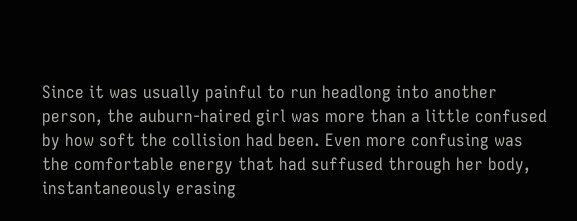Since it was usually painful to run headlong into another person, the auburn-haired girl was more than a little confused by how soft the collision had been. Even more confusing was the comfortable energy that had suffused through her body, instantaneously erasing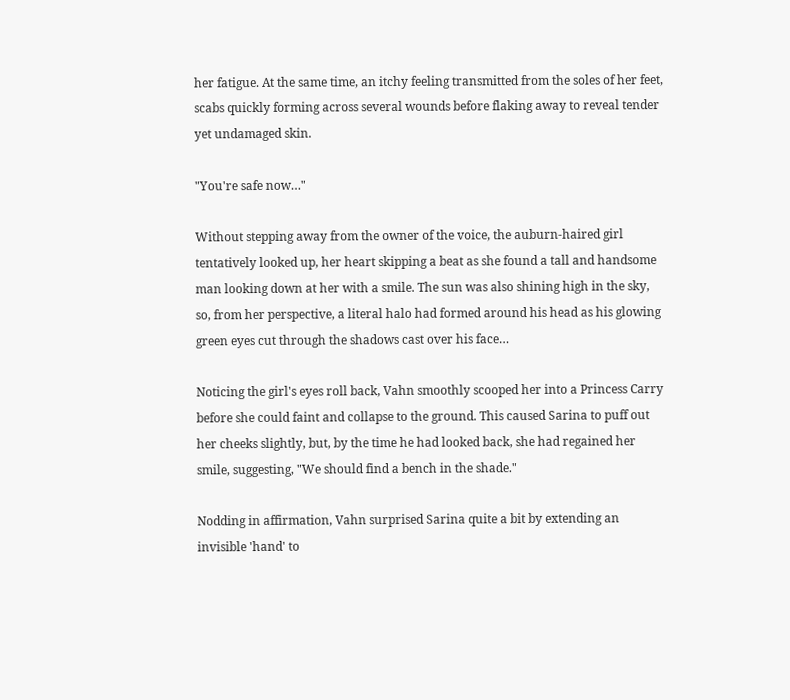her fatigue. At the same time, an itchy feeling transmitted from the soles of her feet, scabs quickly forming across several wounds before flaking away to reveal tender yet undamaged skin.

"You're safe now…"

Without stepping away from the owner of the voice, the auburn-haired girl tentatively looked up, her heart skipping a beat as she found a tall and handsome man looking down at her with a smile. The sun was also shining high in the sky, so, from her perspective, a literal halo had formed around his head as his glowing green eyes cut through the shadows cast over his face…

Noticing the girl's eyes roll back, Vahn smoothly scooped her into a Princess Carry before she could faint and collapse to the ground. This caused Sarina to puff out her cheeks slightly, but, by the time he had looked back, she had regained her smile, suggesting, "We should find a bench in the shade."

Nodding in affirmation, Vahn surprised Sarina quite a bit by extending an invisible 'hand' to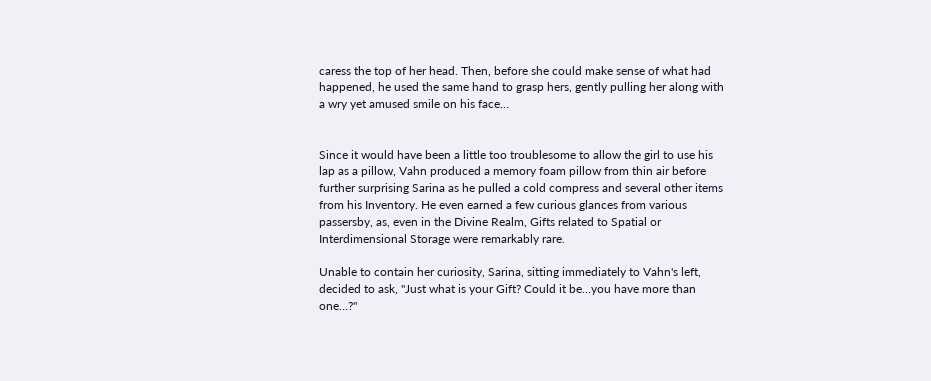caress the top of her head. Then, before she could make sense of what had happened, he used the same hand to grasp hers, gently pulling her along with a wry yet amused smile on his face…


Since it would have been a little too troublesome to allow the girl to use his lap as a pillow, Vahn produced a memory foam pillow from thin air before further surprising Sarina as he pulled a cold compress and several other items from his Inventory. He even earned a few curious glances from various passersby, as, even in the Divine Realm, Gifts related to Spatial or Interdimensional Storage were remarkably rare.

Unable to contain her curiosity, Sarina, sitting immediately to Vahn's left, decided to ask, "Just what is your Gift? Could it be…you have more than one…?"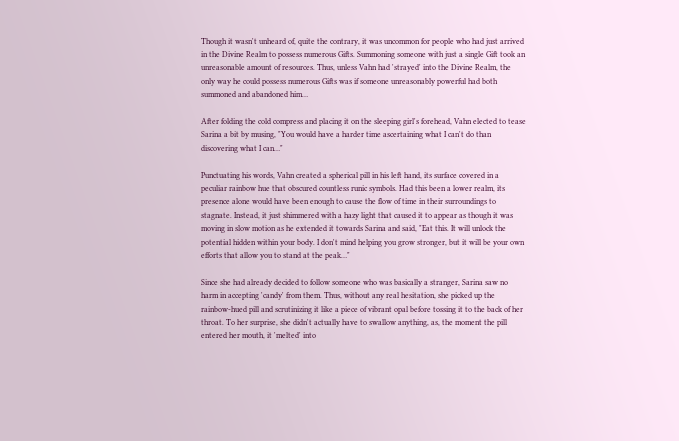Though it wasn't unheard of, quite the contrary, it was uncommon for people who had just arrived in the Divine Realm to possess numerous Gifts. Summoning someone with just a single Gift took an unreasonable amount of resources. Thus, unless Vahn had 'strayed' into the Divine Realm, the only way he could possess numerous Gifts was if someone unreasonably powerful had both summoned and abandoned him…

After folding the cold compress and placing it on the sleeping girl's forehead, Vahn elected to tease Sarina a bit by musing, "You would have a harder time ascertaining what I can't do than discovering what I can…"

Punctuating his words, Vahn created a spherical pill in his left hand, its surface covered in a peculiar rainbow hue that obscured countless runic symbols. Had this been a lower realm, its presence alone would have been enough to cause the flow of time in their surroundings to stagnate. Instead, it just shimmered with a hazy light that caused it to appear as though it was moving in slow motion as he extended it towards Sarina and said, "Eat this. It will unlock the potential hidden within your body. I don't mind helping you grow stronger, but it will be your own efforts that allow you to stand at the peak…"

Since she had already decided to follow someone who was basically a stranger, Sarina saw no harm in accepting 'candy' from them. Thus, without any real hesitation, she picked up the rainbow-hued pill and scrutinizing it like a piece of vibrant opal before tossing it to the back of her throat. To her surprise, she didn't actually have to swallow anything, as, the moment the pill entered her mouth, it 'melted' into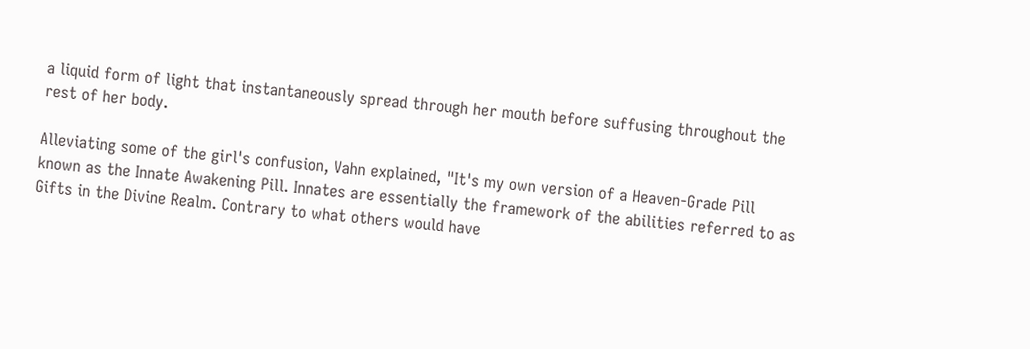a liquid form of light that instantaneously spread through her mouth before suffusing throughout the rest of her body.

Alleviating some of the girl's confusion, Vahn explained, "It's my own version of a Heaven-Grade Pill known as the Innate Awakening Pill. Innates are essentially the framework of the abilities referred to as Gifts in the Divine Realm. Contrary to what others would have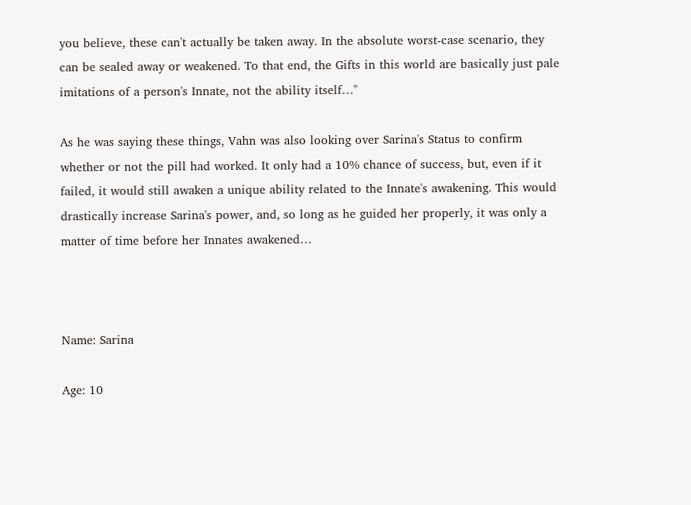you believe, these can't actually be taken away. In the absolute worst-case scenario, they can be sealed away or weakened. To that end, the Gifts in this world are basically just pale imitations of a person's Innate, not the ability itself…"

As he was saying these things, Vahn was also looking over Sarina's Status to confirm whether or not the pill had worked. It only had a 10% chance of success, but, even if it failed, it would still awaken a unique ability related to the Innate's awakening. This would drastically increase Sarina's power, and, so long as he guided her properly, it was only a matter of time before her Innates awakened…



Name: Sarina

Age: 10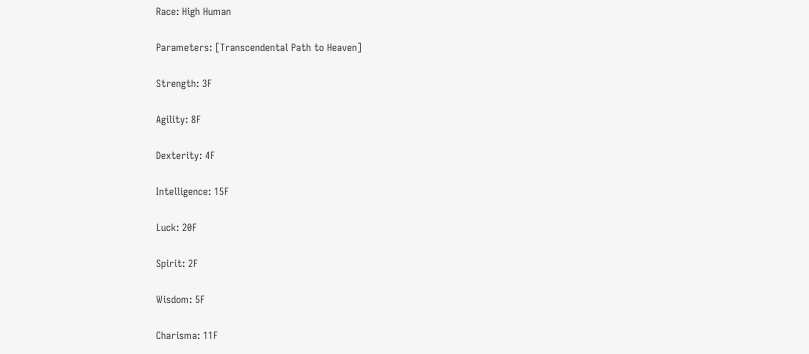Race: High Human

Parameters: [Transcendental Path to Heaven]

Strength: 3F

Agility: 8F

Dexterity: 4F

Intelligence: 15F

Luck: 20F

Spirit: 2F

Wisdom: 5F

Charisma: 11F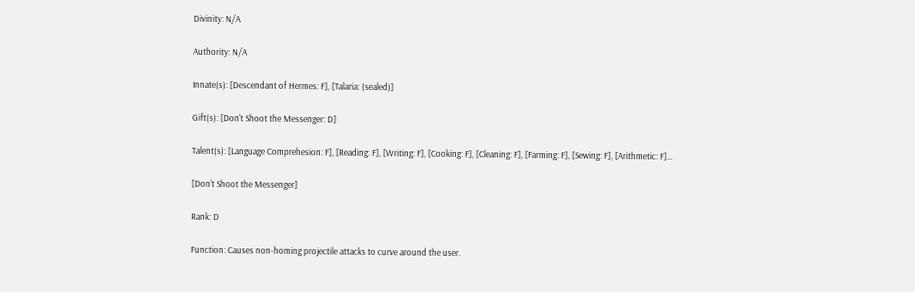Divinity: N/A

Authority: N/A

Innate(s): [Descendant of Hermes: F], [Talaria: (sealed)]

Gift(s): [Don't Shoot the Messenger: D]

Talent(s): [Language Comprehesion: F], [Reading: F], [Writing: F], [Cooking: F], [Cleaning: F], [Farming: F], [Sewing: F], [Arithmetic: F]…

[Don't Shoot the Messenger]

Rank: D

Function: Causes non-homing projectile attacks to curve around the user.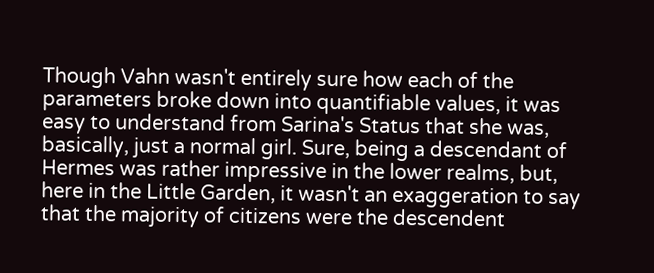Though Vahn wasn't entirely sure how each of the parameters broke down into quantifiable values, it was easy to understand from Sarina's Status that she was, basically, just a normal girl. Sure, being a descendant of Hermes was rather impressive in the lower realms, but, here in the Little Garden, it wasn't an exaggeration to say that the majority of citizens were the descendent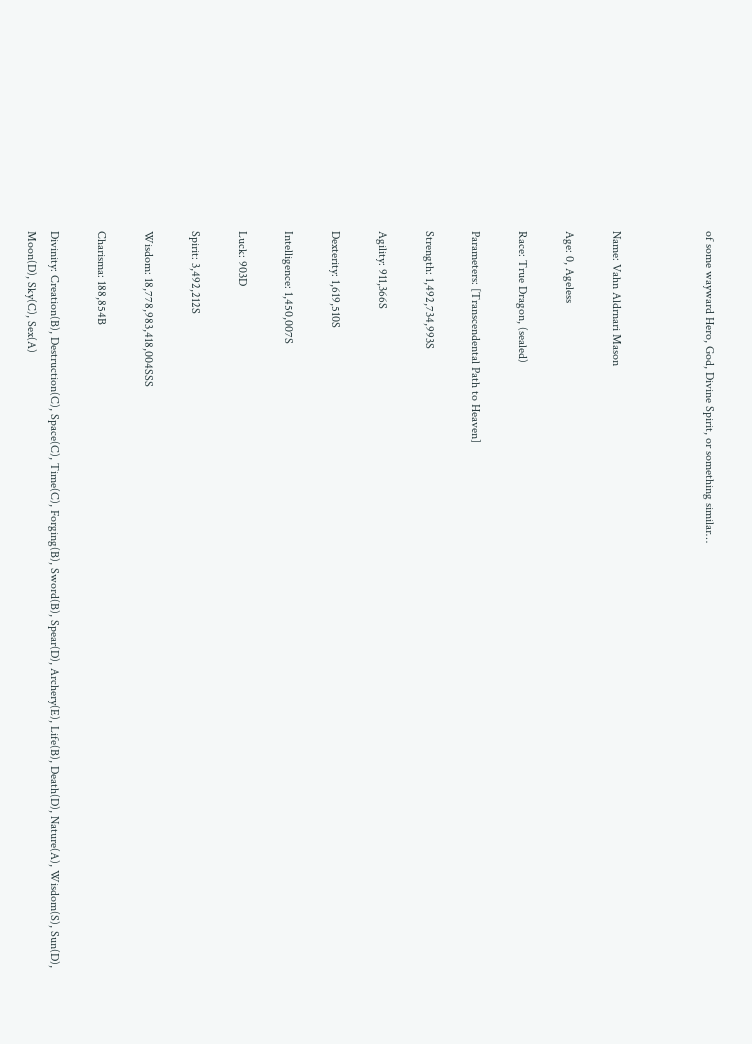of some wayward Hero, God, Divine Spirit, or something similar…



Name: Vahn Aldrnari Mason

Age: 0, Ageless

Race: True Dragon, (sealed)

Parameters: [Transcendental Path to Heaven]

Strength: 1,492,734,993S

Agility: 911,366S

Dexterity: 1,619,510S

Intelligence: 1,450,007S

Luck: 903D

Spirit: 3,492,212S

Wisdom: 18,778,983,418,004SSS

Charisma: 188,854B

Divinity: Creation(B), Destruction(C), Space(C), Time(C), Forging(B), Sword(B), Spear(D), Archery(E), Life(B), Death(D), Nature(A), Wisdom(S), Sun(D), Moon(D), Sky(C), Sex(A)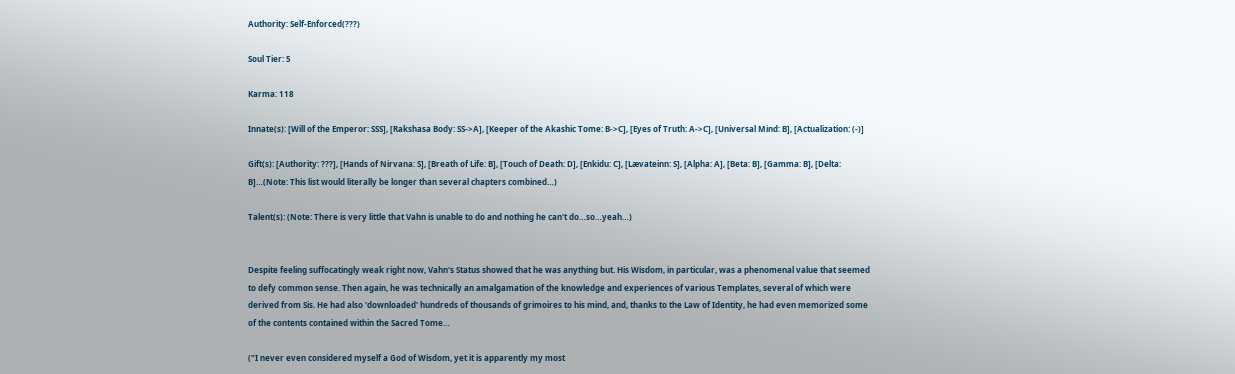Authority: Self-Enforced(???)

Soul Tier: 5

Karma: 118

Innate(s): [Will of the Emperor: SSS], [Rakshasa Body: SS->A], [Keeper of the Akashic Tome: B->C], [Eyes of Truth: A->C], [Universal Mind: B], [Actualization: (-)]

Gift(s): [Authority: ???], [Hands of Nirvana: S], [Breath of Life: B], [Touch of Death: D], [Enkidu: C], [Lævateinn: S], [Alpha: A], [Beta: B], [Gamma: B], [Delta: B]…(Note: This list would literally be longer than several chapters combined…)

Talent(s): (Note: There is very little that Vahn is unable to do and nothing he can't do…so…yeah…)


Despite feeling suffocatingly weak right now, Vahn's Status showed that he was anything but. His Wisdom, in particular, was a phenomenal value that seemed to defy common sense. Then again, he was technically an amalgamation of the knowledge and experiences of various Templates, several of which were derived from Sis. He had also 'downloaded' hundreds of thousands of grimoires to his mind, and, thanks to the Law of Identity, he had even memorized some of the contents contained within the Sacred Tome…

("I never even considered myself a God of Wisdom, yet it is apparently my most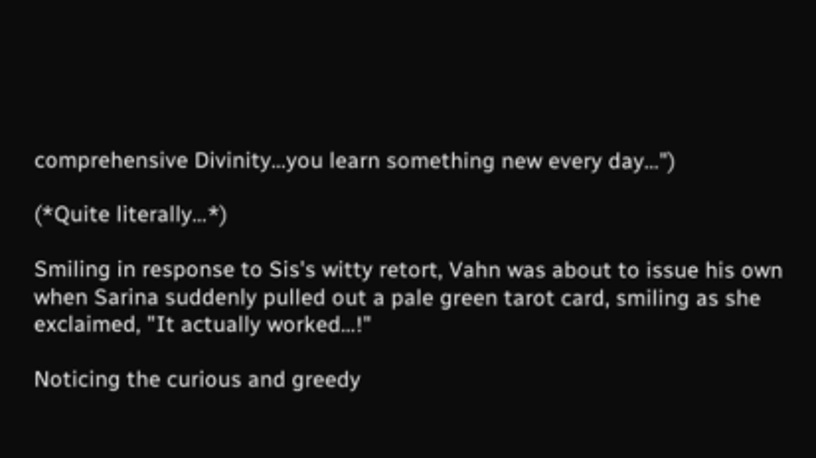comprehensive Divinity…you learn something new every day…")

(*Quite literally…*)

Smiling in response to Sis's witty retort, Vahn was about to issue his own when Sarina suddenly pulled out a pale green tarot card, smiling as she exclaimed, "It actually worked…!"

Noticing the curious and greedy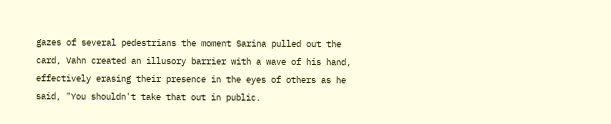gazes of several pedestrians the moment Sarina pulled out the card, Vahn created an illusory barrier with a wave of his hand, effectively erasing their presence in the eyes of others as he said, "You shouldn't take that out in public.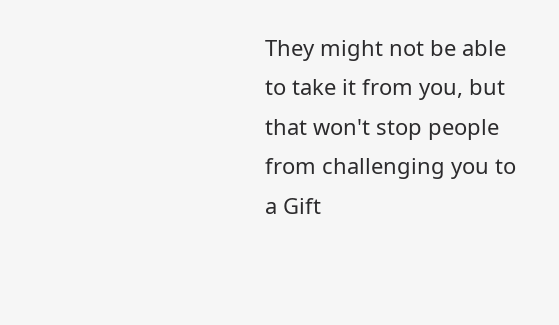They might not be able to take it from you, but that won't stop people from challenging you to a Gift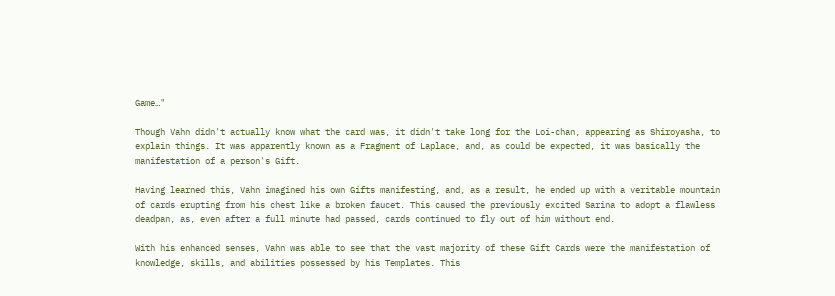Game…"

Though Vahn didn't actually know what the card was, it didn't take long for the Loi-chan, appearing as Shiroyasha, to explain things. It was apparently known as a Fragment of Laplace, and, as could be expected, it was basically the manifestation of a person's Gift.

Having learned this, Vahn imagined his own Gifts manifesting, and, as a result, he ended up with a veritable mountain of cards erupting from his chest like a broken faucet. This caused the previously excited Sarina to adopt a flawless deadpan, as, even after a full minute had passed, cards continued to fly out of him without end.

With his enhanced senses, Vahn was able to see that the vast majority of these Gift Cards were the manifestation of knowledge, skills, and abilities possessed by his Templates. This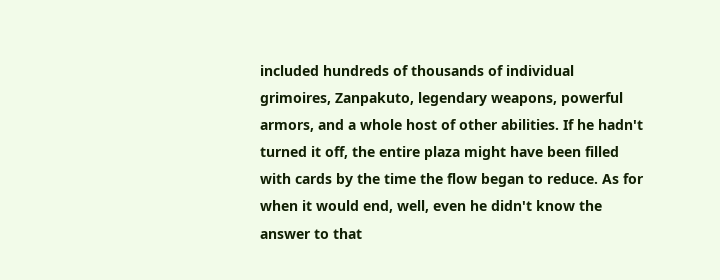included hundreds of thousands of individual grimoires, Zanpakuto, legendary weapons, powerful armors, and a whole host of other abilities. If he hadn't turned it off, the entire plaza might have been filled with cards by the time the flow began to reduce. As for when it would end, well, even he didn't know the answer to that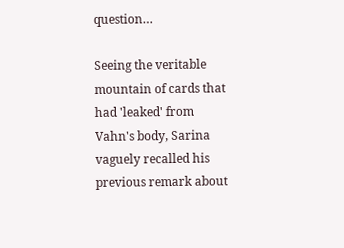question…

Seeing the veritable mountain of cards that had 'leaked' from Vahn's body, Sarina vaguely recalled his previous remark about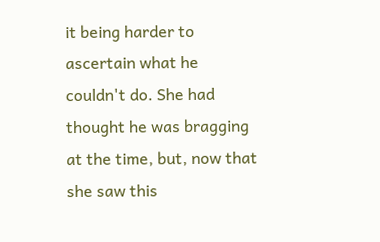it being harder to ascertain what he couldn't do. She had thought he was bragging at the time, but, now that she saw this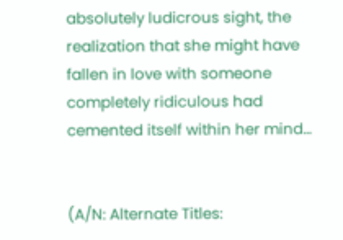absolutely ludicrous sight, the realization that she might have fallen in love with someone completely ridiculous had cemented itself within her mind…


(A/N: Alternate Titles: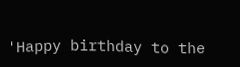'Happy birthday to the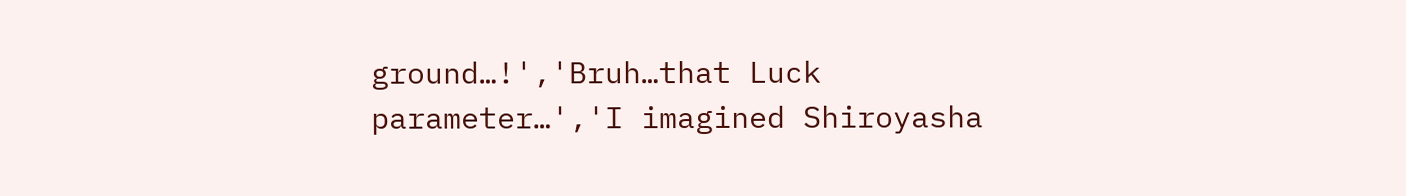ground…!','Bruh…that Luck parameter…','I imagined Shiroyasha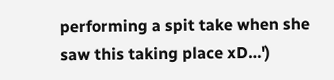performing a spit take when she saw this taking place xD…')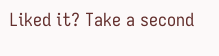Liked it? Take a second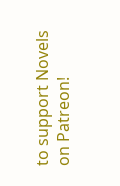to support Novels on Patreon!